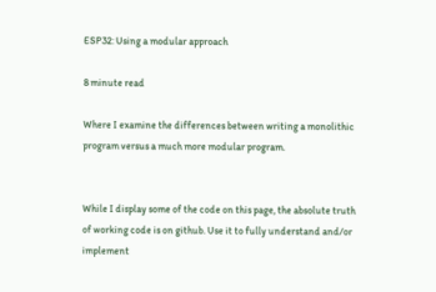ESP32: Using a modular approach

8 minute read

Where I examine the differences between writing a monolithic program versus a much more modular program.


While I display some of the code on this page, the absolute truth of working code is on github. Use it to fully understand and/or implement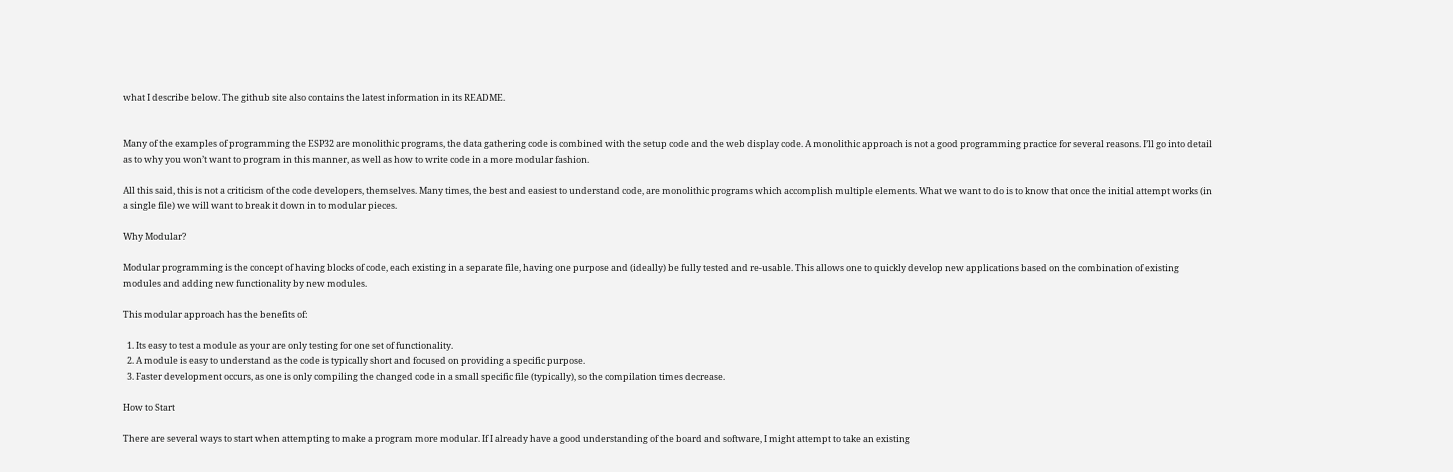what I describe below. The github site also contains the latest information in its README.


Many of the examples of programming the ESP32 are monolithic programs, the data gathering code is combined with the setup code and the web display code. A monolithic approach is not a good programming practice for several reasons. I’ll go into detail as to why you won’t want to program in this manner, as well as how to write code in a more modular fashion.

All this said, this is not a criticism of the code developers, themselves. Many times, the best and easiest to understand code, are monolithic programs which accomplish multiple elements. What we want to do is to know that once the initial attempt works (in a single file) we will want to break it down in to modular pieces.

Why Modular?

Modular programming is the concept of having blocks of code, each existing in a separate file, having one purpose and (ideally) be fully tested and re-usable. This allows one to quickly develop new applications based on the combination of existing modules and adding new functionality by new modules.

This modular approach has the benefits of:

  1. Its easy to test a module as your are only testing for one set of functionality.
  2. A module is easy to understand as the code is typically short and focused on providing a specific purpose.
  3. Faster development occurs, as one is only compiling the changed code in a small specific file (typically), so the compilation times decrease.

How to Start

There are several ways to start when attempting to make a program more modular. If I already have a good understanding of the board and software, I might attempt to take an existing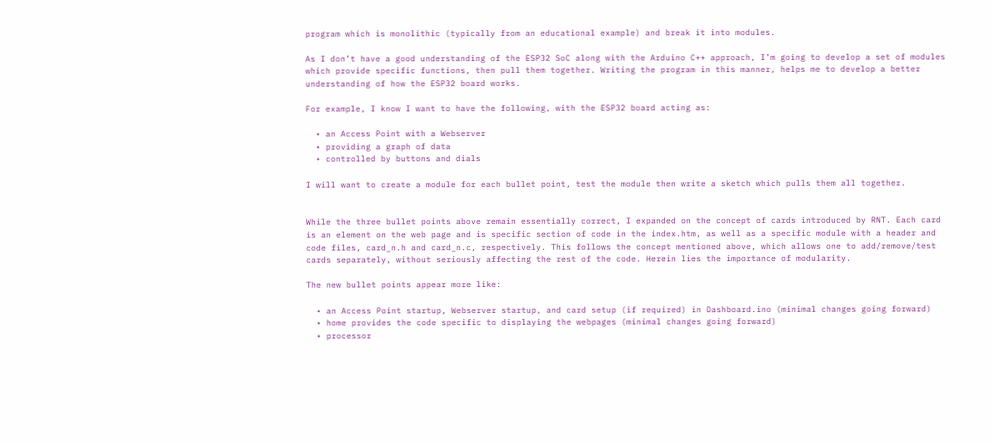program which is monolithic (typically from an educational example) and break it into modules.

As I don’t have a good understanding of the ESP32 SoC along with the Arduino C++ approach, I’m going to develop a set of modules which provide specific functions, then pull them together. Writing the program in this manner, helps me to develop a better understanding of how the ESP32 board works.

For example, I know I want to have the following, with the ESP32 board acting as:

  • an Access Point with a Webserver
  • providing a graph of data
  • controlled by buttons and dials

I will want to create a module for each bullet point, test the module then write a sketch which pulls them all together.


While the three bullet points above remain essentially correct, I expanded on the concept of cards introduced by RNT. Each card is an element on the web page and is specific section of code in the index.htm, as well as a specific module with a header and code files, card_n.h and card_n.c, respectively. This follows the concept mentioned above, which allows one to add/remove/test cards separately, without seriously affecting the rest of the code. Herein lies the importance of modularity.

The new bullet points appear more like:

  • an Access Point startup, Webserver startup, and card setup (if required) in Dashboard.ino (minimal changes going forward)
  • home provides the code specific to displaying the webpages (minimal changes going forward)
  • processor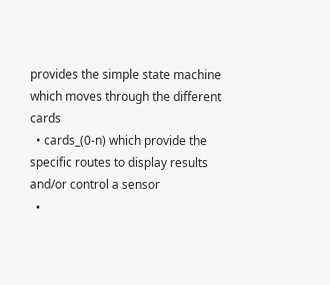provides the simple state machine which moves through the different cards
  • cards_(0-n) which provide the specific routes to display results and/or control a sensor
  •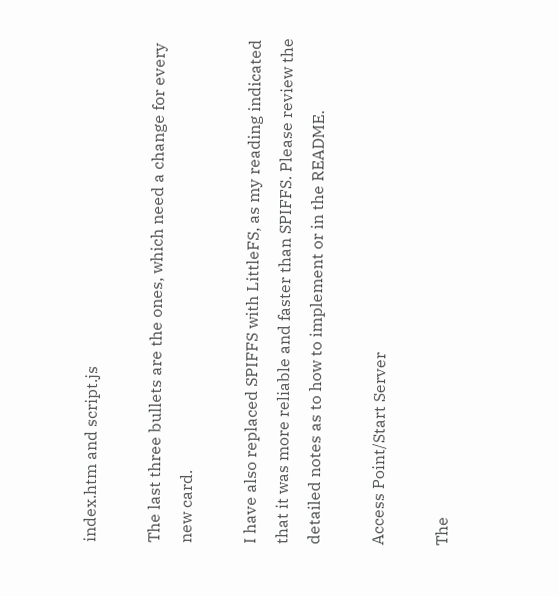index.htm and script.js

The last three bullets are the ones, which need a change for every new card.

I have also replaced SPIFFS with LittleFS, as my reading indicated that it was more reliable and faster than SPIFFS. Please review the detailed notes as to how to implement or in the README.

Access Point/Start Server

The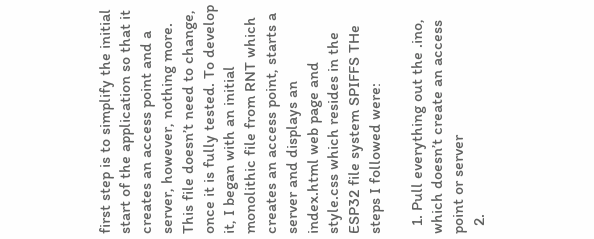first step is to simplify the initial start of the application so that it creates an access point and a server, however, nothing more. This file doesn’t need to change, once it is fully tested. To develop it, I began with an initial monolithic file from RNT which creates an access point, starts a server and displays an index.html web page and style.css which resides in the ESP32 file system SPIFFS THe steps I followed were:

  1. Pull everything out the .ino, which doesn’t create an access point or server
  2.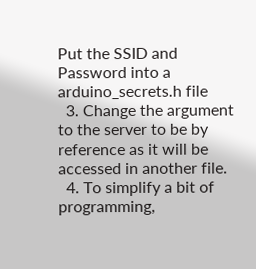Put the SSID and Password into a arduino_secrets.h file
  3. Change the argument to the server to be by reference as it will be accessed in another file.
  4. To simplify a bit of programming,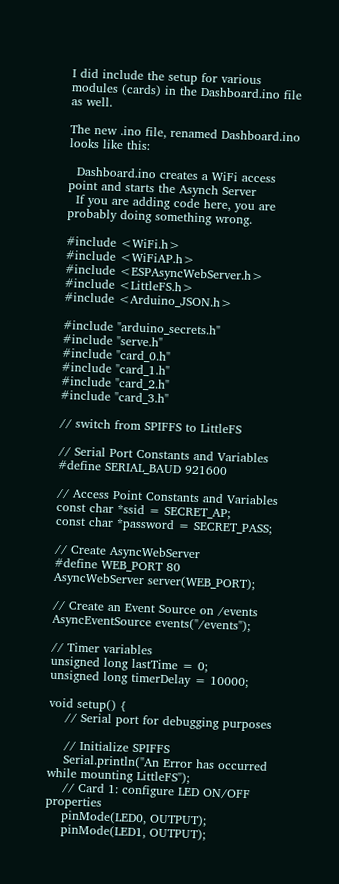I did include the setup for various modules (cards) in the Dashboard.ino file as well.

The new .ino file, renamed Dashboard.ino looks like this:

  Dashboard.ino creates a WiFi access point and starts the Asynch Server
  If you are adding code here, you are probably doing something wrong.

#include <WiFi.h>
#include <WiFiAP.h>
#include <ESPAsyncWebServer.h>
#include <LittleFS.h>
#include <Arduino_JSON.h>

#include "arduino_secrets.h"
#include "serve.h"
#include "card_0.h"
#include "card_1.h"
#include "card_2.h"
#include "card_3.h"

// switch from SPIFFS to LittleFS

// Serial Port Constants and Variables
#define SERIAL_BAUD 921600

// Access Point Constants and Variables
const char *ssid = SECRET_AP;
const char *password = SECRET_PASS;

// Create AsyncWebServer
#define WEB_PORT 80
AsyncWebServer server(WEB_PORT);

// Create an Event Source on /events
AsyncEventSource events("/events");

// Timer variables
unsigned long lastTime = 0;
unsigned long timerDelay = 10000;

void setup() {
    // Serial port for debugging purposes

    // Initialize SPIFFS
    Serial.println("An Error has occurred while mounting LittleFS");
    // Card 1: configure LED ON/OFF properties
    pinMode(LED0, OUTPUT);
    pinMode(LED1, OUTPUT);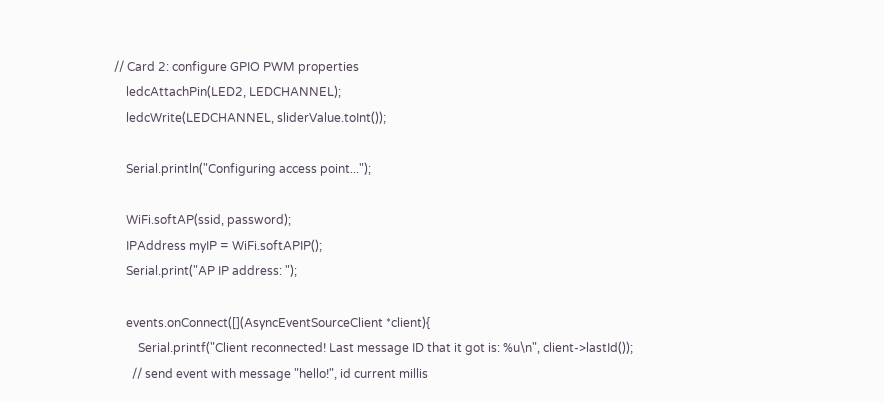// Card 2: configure GPIO PWM properties
    ledcAttachPin(LED2, LEDCHANNEL);
    ledcWrite(LEDCHANNEL, sliderValue.toInt());

    Serial.println("Configuring access point...");

    WiFi.softAP(ssid, password);
    IPAddress myIP = WiFi.softAPIP();
    Serial.print("AP IP address: ");

    events.onConnect([](AsyncEventSourceClient *client){
        Serial.printf("Client reconnected! Last message ID that it got is: %u\n", client->lastId());
      // send event with message "hello!", id current millis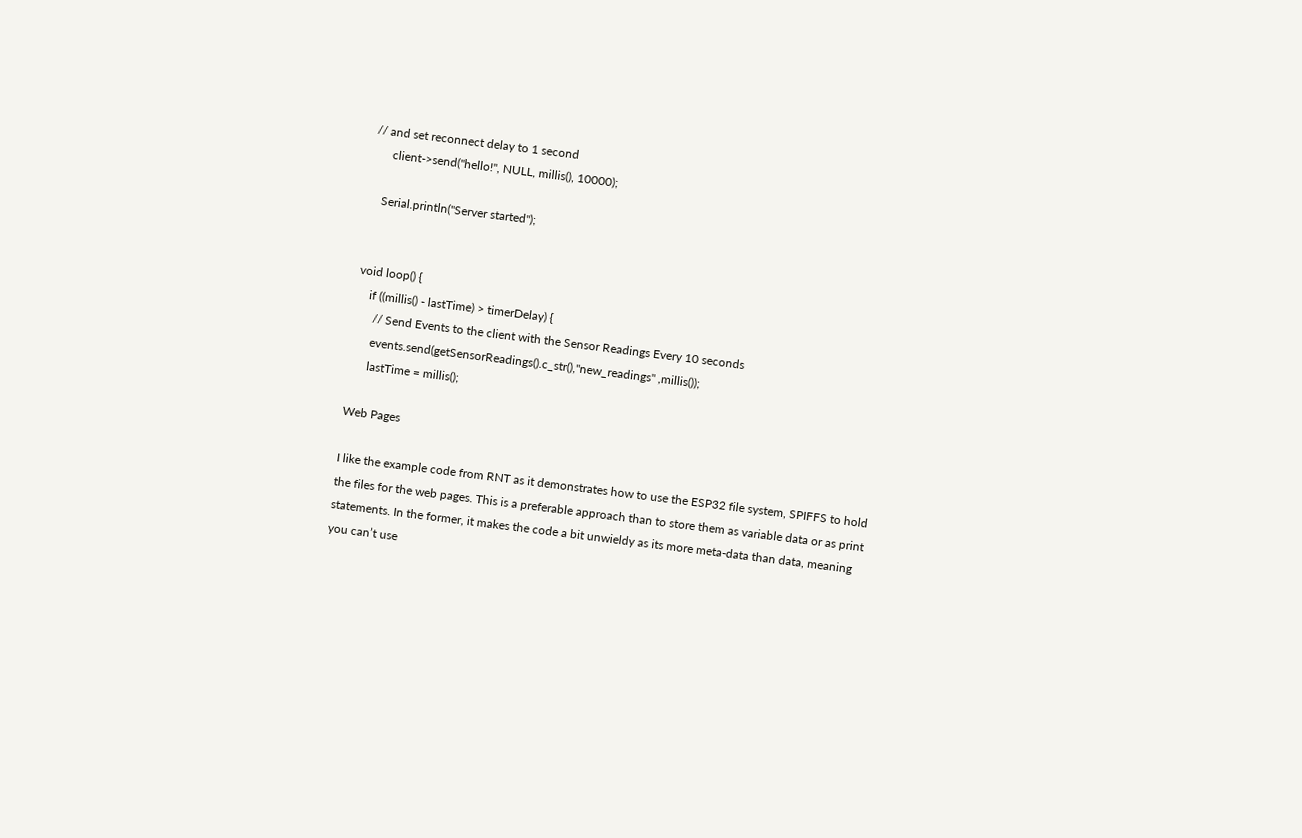// and set reconnect delay to 1 second
      client->send("hello!", NULL, millis(), 10000);

    Serial.println("Server started");


void loop() {
    if ((millis() - lastTime) > timerDelay) {
      // Send Events to the client with the Sensor Readings Every 10 seconds
      events.send(getSensorReadings().c_str(),"new_readings" ,millis());
      lastTime = millis();

Web Pages

I like the example code from RNT as it demonstrates how to use the ESP32 file system, SPIFFS to hold the files for the web pages. This is a preferable approach than to store them as variable data or as print statements. In the former, it makes the code a bit unwieldy as its more meta-data than data, meaning you can’t use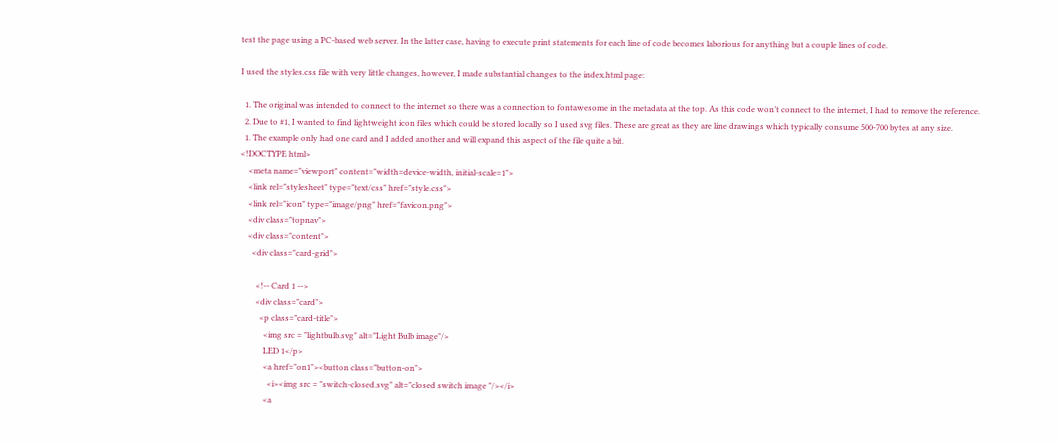test the page using a PC-based web server. In the latter case, having to execute print statements for each line of code becomes laborious for anything but a couple lines of code.

I used the styles.css file with very little changes, however, I made substantial changes to the index.html page:

  1. The original was intended to connect to the internet so there was a connection to fontawesome in the metadata at the top. As this code won’t connect to the internet, I had to remove the reference.
  2. Due to #1, I wanted to find lightweight icon files which could be stored locally so I used svg files. These are great as they are line drawings which typically consume 500-700 bytes at any size.
  1. The example only had one card and I added another and will expand this aspect of the file quite a bit.
<!DOCTYPE html>
    <meta name="viewport" content="width=device-width, initial-scale=1">
    <link rel="stylesheet" type="text/css" href="style.css">
    <link rel="icon" type="image/png" href="favicon.png">
    <div class="topnav">
    <div class="content">
      <div class="card-grid">

        <!-- Card 1 -->
        <div class="card">
          <p class="card-title">
            <img src = "lightbulb.svg" alt="Light Bulb image"/>
            LED 1</p>
            <a href="on1"><button class="button-on">
              <i><img src = "switch-closed.svg" alt="closed switch image "/></i>
            <a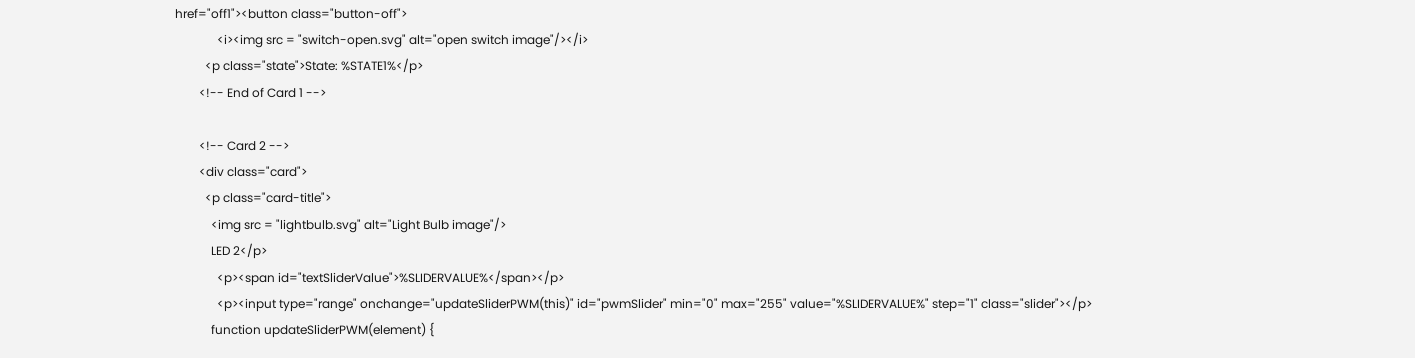href="off1"><button class="button-off">
              <i><img src = "switch-open.svg" alt="open switch image"/></i>
          <p class="state">State: %STATE1%</p>
        <!-- End of Card 1 -->

        <!-- Card 2 -->
        <div class="card">
          <p class="card-title">
            <img src = "lightbulb.svg" alt="Light Bulb image"/>
            LED 2</p>
              <p><span id="textSliderValue">%SLIDERVALUE%</span></p>
              <p><input type="range" onchange="updateSliderPWM(this)" id="pwmSlider" min="0" max="255" value="%SLIDERVALUE%" step="1" class="slider"></p>
            function updateSliderPWM(element) {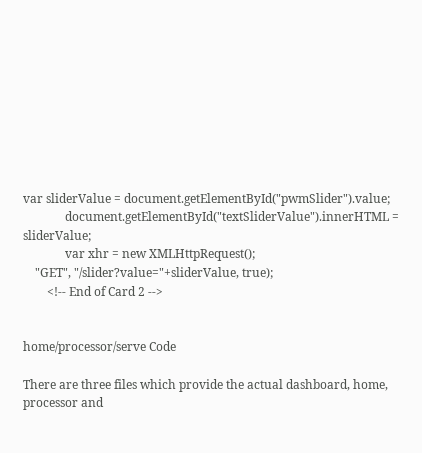var sliderValue = document.getElementById("pwmSlider").value;
              document.getElementById("textSliderValue").innerHTML = sliderValue;
              var xhr = new XMLHttpRequest();
    "GET", "/slider?value="+sliderValue, true);
        <!-- End of Card 2 -->


home/processor/serve Code

There are three files which provide the actual dashboard, home, processor and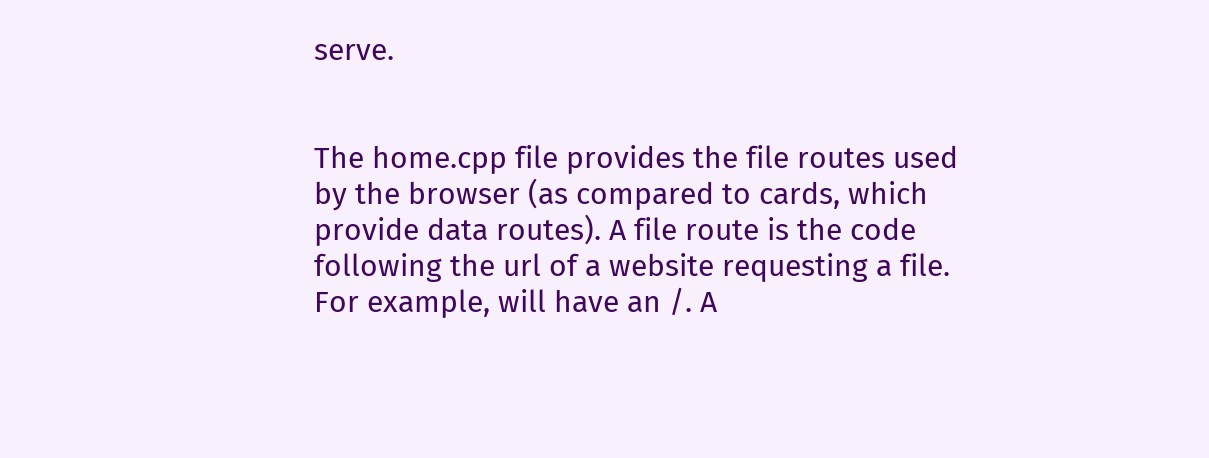serve.


The home.cpp file provides the file routes used by the browser (as compared to cards, which provide data routes). A file route is the code following the url of a website requesting a file. For example, will have an /. A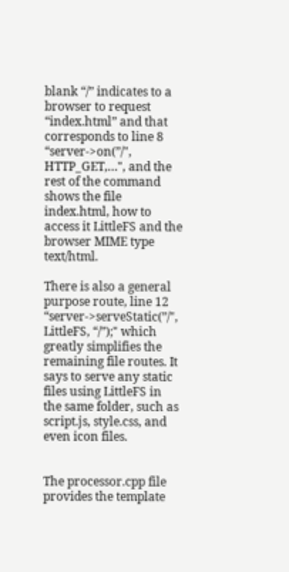blank “/” indicates to a browser to request “index.html” and that corresponds to line 8 “server->on(”/", HTTP_GET,…", and the rest of the command shows the file index.html, how to access it LittleFS and the browser MIME type text/html.

There is also a general purpose route, line 12 “server->serveStatic(”/", LittleFS, “/”);" which greatly simplifies the remaining file routes. It says to serve any static files using LittleFS in the same folder, such as script.js, style.css, and even icon files.


The processor.cpp file provides the template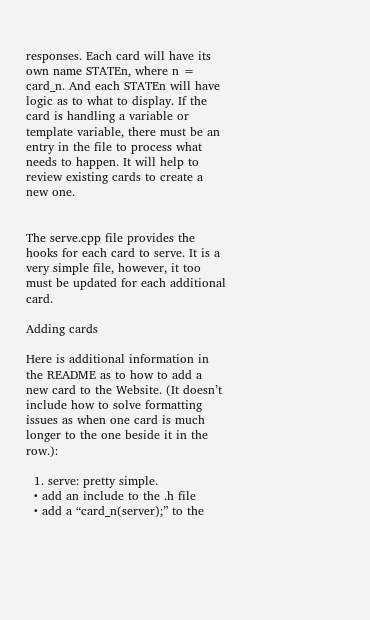responses. Each card will have its own name STATEn, where n = card_n. And each STATEn will have logic as to what to display. If the card is handling a variable or template variable, there must be an entry in the file to process what needs to happen. It will help to review existing cards to create a new one.


The serve.cpp file provides the hooks for each card to serve. It is a very simple file, however, it too must be updated for each additional card.

Adding cards

Here is additional information in the README as to how to add a new card to the Website. (It doesn’t include how to solve formatting issues as when one card is much longer to the one beside it in the row.):

  1. serve: pretty simple.
  • add an include to the .h file
  • add a “card_n(server);” to the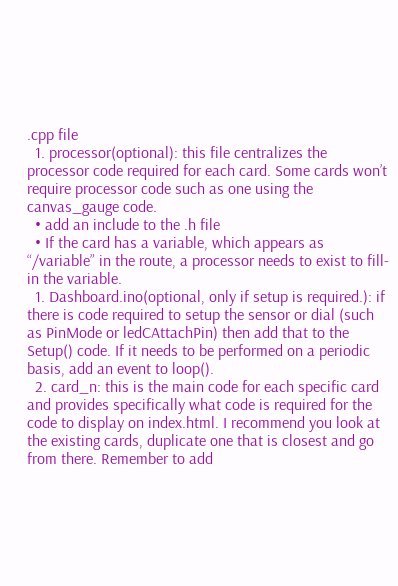.cpp file
  1. processor(optional): this file centralizes the processor code required for each card. Some cards won’t require processor code such as one using the canvas_gauge code.
  • add an include to the .h file
  • If the card has a variable, which appears as “/variable” in the route, a processor needs to exist to fill-in the variable.
  1. Dashboard.ino(optional, only if setup is required.): if there is code required to setup the sensor or dial (such as PinMode or ledCAttachPin) then add that to the Setup() code. If it needs to be performed on a periodic basis, add an event to loop().
  2. card_n: this is the main code for each specific card and provides specifically what code is required for the code to display on index.html. I recommend you look at the existing cards, duplicate one that is closest and go from there. Remember to add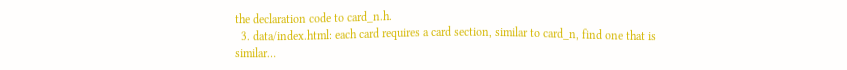the declaration code to card_n.h.
  3. data/index.html: each card requires a card section, similar to card_n, find one that is similar…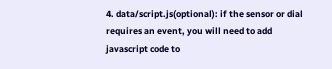4. data/script.js(optional): if the sensor or dial requires an event, you will need to add javascript code to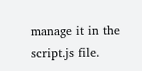manage it in the script.js file.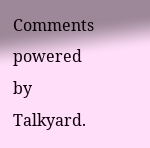Comments powered by Talkyard.